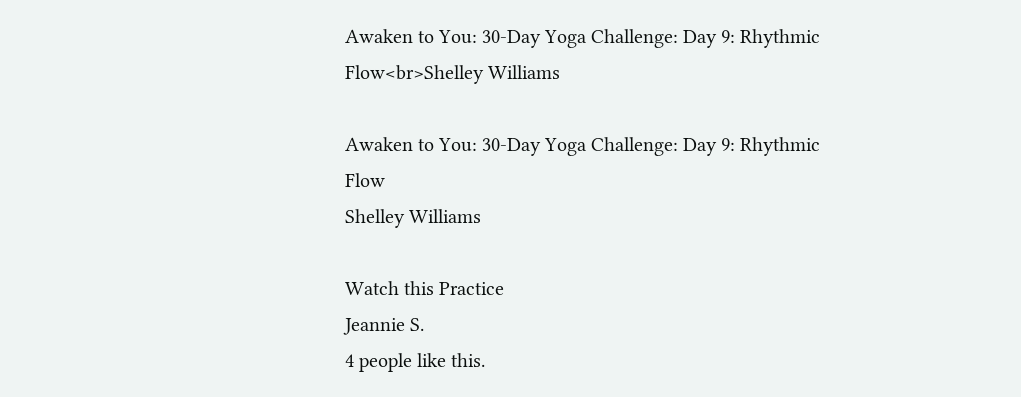Awaken to You: 30-Day Yoga Challenge: Day 9: Rhythmic Flow<br>Shelley Williams

Awaken to You: 30-Day Yoga Challenge: Day 9: Rhythmic Flow
Shelley Williams

Watch this Practice
Jeannie S.
4 people like this.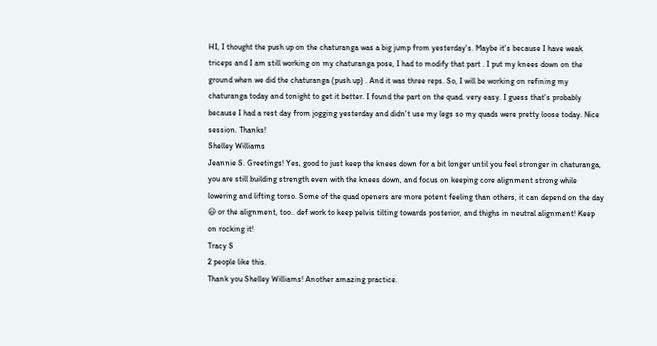HI, I thought the push up on the chaturanga was a big jump from yesterday's. Maybe it's because I have weak triceps and I am still working on my chaturanga pose, I had to modify that part . I put my knees down on the ground when we did the chaturanga (push up) . And it was three reps. So, I will be working on refining my chaturanga today and tonight to get it better. I found the part on the quad. very easy. I guess that's probably because I had a rest day from jogging yesterday and didn't use my legs so my quads were pretty loose today. Nice session. Thanks!
Shelley Williams
Jeannie S. Greetings! Yes, good to just keep the knees down for a bit longer until you feel stronger in chaturanga, you are still building strength even with the knees down, and focus on keeping core alignment strong while lowering and lifting torso. Some of the quad openers are more potent feeling than others, it can depend on the day 😃 or the alignment, too.. def work to keep pelvis tilting towards posterior, and thighs in neutral alignment! Keep on rocking it!
Tracy S
2 people like this.
Thank you Shelley Williams! Another amazing practice.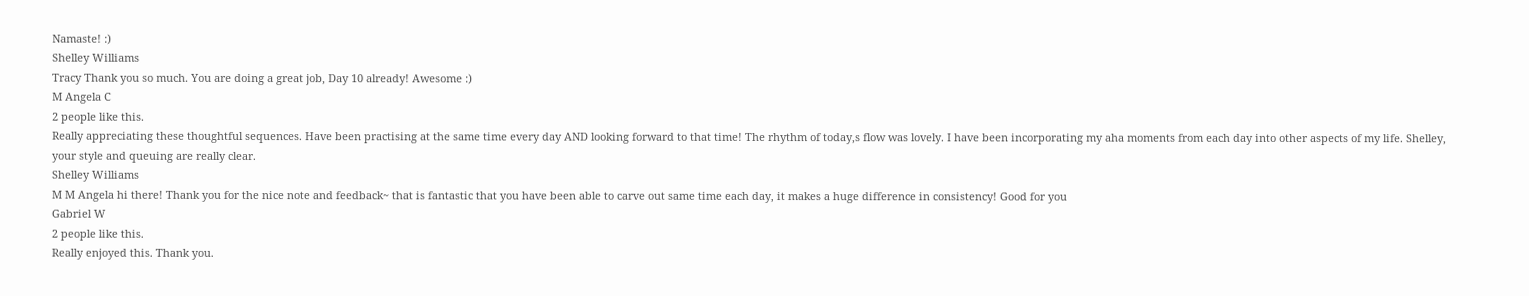Namaste! :)
Shelley Williams
Tracy Thank you so much. You are doing a great job, Day 10 already! Awesome :)
M Angela C
2 people like this.
Really appreciating these thoughtful sequences. Have been practising at the same time every day AND looking forward to that time! The rhythm of today,s flow was lovely. I have been incorporating my aha moments from each day into other aspects of my life. Shelley, your style and queuing are really clear.
Shelley Williams
M M Angela hi there! Thank you for the nice note and feedback~ that is fantastic that you have been able to carve out same time each day, it makes a huge difference in consistency! Good for you
Gabriel W
2 people like this.
Really enjoyed this. Thank you.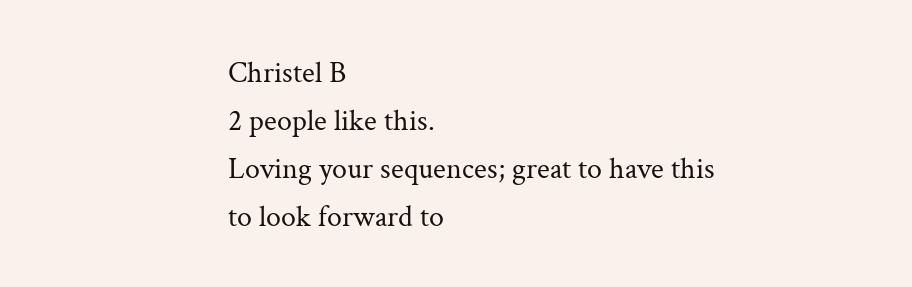Christel B
2 people like this.
Loving your sequences; great to have this to look forward to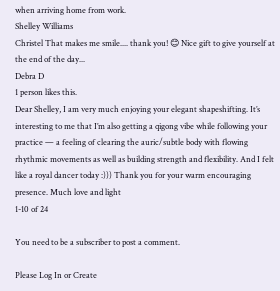when arriving home from work.
Shelley Williams
Christel That makes me smile.... thank you! 😊 Nice gift to give yourself at the end of the day...
Debra D
1 person likes this.
Dear Shelley, I am very much enjoying your elegant shapeshifting. It’s interesting to me that I’m also getting a qigong vibe while following your practice — a feeling of clearing the auric/subtle body with flowing rhythmic movements as well as building strength and flexibility. And I felt like a royal dancer today :))) Thank you for your warm encouraging presence. Much love and light
1-10 of 24

You need to be a subscriber to post a comment.

Please Log In or Create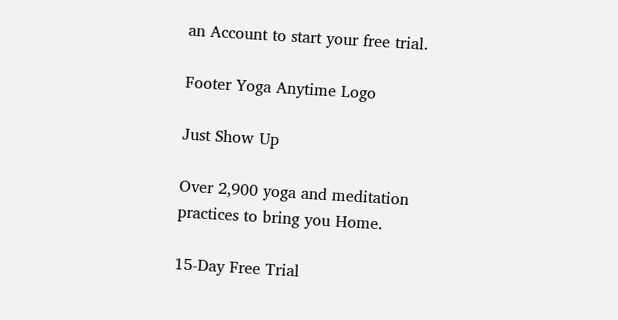an Account to start your free trial.

Footer Yoga Anytime Logo

Just Show Up

Over 2,900 yoga and meditation practices to bring you Home.

15-Day Free Trial